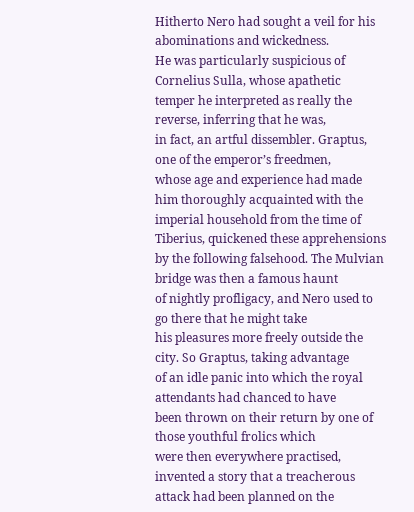Hitherto Nero had sought a veil for his abominations and wickedness.
He was particularly suspicious of Cornelius Sulla, whose apathetic
temper he interpreted as really the reverse, inferring that he was,
in fact, an artful dissembler. Graptus, one of the emperor’s freedmen,
whose age and experience had made him thoroughly acquainted with the
imperial household from the time of Tiberius, quickened these apprehensions
by the following falsehood. The Mulvian bridge was then a famous haunt
of nightly profligacy, and Nero used to go there that he might take
his pleasures more freely outside the city. So Graptus, taking advantage
of an idle panic into which the royal attendants had chanced to have
been thrown on their return by one of those youthful frolics which
were then everywhere practised, invented a story that a treacherous
attack had been planned on the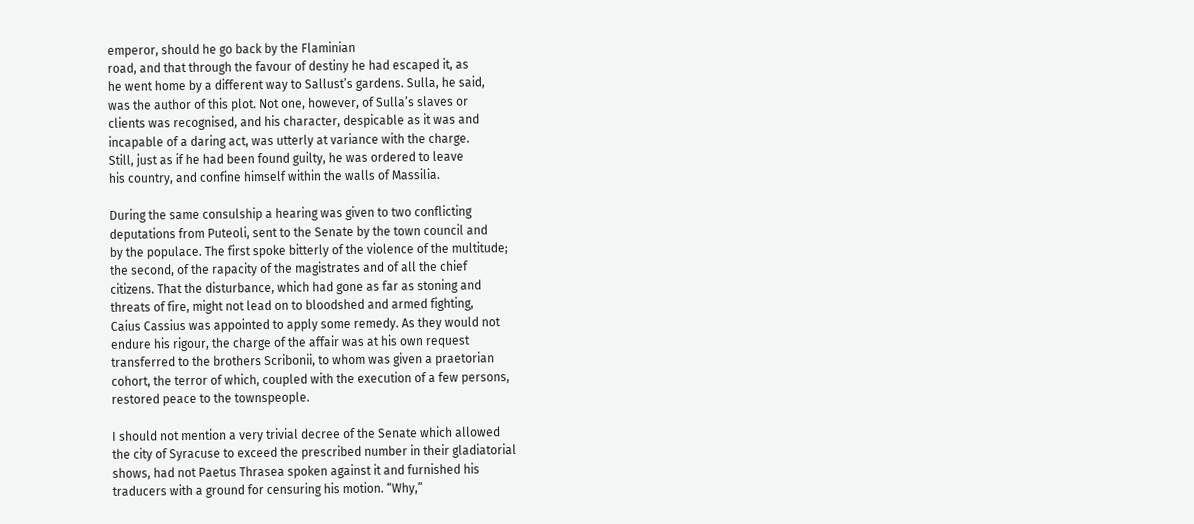emperor, should he go back by the Flaminian
road, and that through the favour of destiny he had escaped it, as
he went home by a different way to Sallust’s gardens. Sulla, he said,
was the author of this plot. Not one, however, of Sulla’s slaves or
clients was recognised, and his character, despicable as it was and
incapable of a daring act, was utterly at variance with the charge.
Still, just as if he had been found guilty, he was ordered to leave
his country, and confine himself within the walls of Massilia.

During the same consulship a hearing was given to two conflicting
deputations from Puteoli, sent to the Senate by the town council and
by the populace. The first spoke bitterly of the violence of the multitude;
the second, of the rapacity of the magistrates and of all the chief
citizens. That the disturbance, which had gone as far as stoning and
threats of fire, might not lead on to bloodshed and armed fighting,
Caius Cassius was appointed to apply some remedy. As they would not
endure his rigour, the charge of the affair was at his own request
transferred to the brothers Scribonii, to whom was given a praetorian
cohort, the terror of which, coupled with the execution of a few persons,
restored peace to the townspeople.

I should not mention a very trivial decree of the Senate which allowed
the city of Syracuse to exceed the prescribed number in their gladiatorial
shows, had not Paetus Thrasea spoken against it and furnished his
traducers with a ground for censuring his motion. “Why,”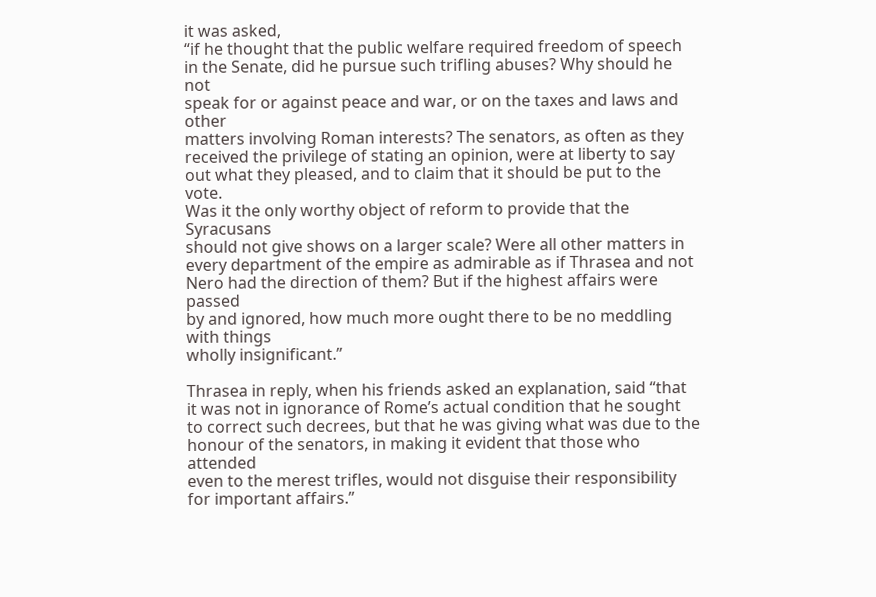it was asked,
“if he thought that the public welfare required freedom of speech
in the Senate, did he pursue such trifling abuses? Why should he not
speak for or against peace and war, or on the taxes and laws and other
matters involving Roman interests? The senators, as often as they
received the privilege of stating an opinion, were at liberty to say
out what they pleased, and to claim that it should be put to the vote.
Was it the only worthy object of reform to provide that the Syracusans
should not give shows on a larger scale? Were all other matters in
every department of the empire as admirable as if Thrasea and not
Nero had the direction of them? But if the highest affairs were passed
by and ignored, how much more ought there to be no meddling with things
wholly insignificant.”

Thrasea in reply, when his friends asked an explanation, said “that
it was not in ignorance of Rome’s actual condition that he sought
to correct such decrees, but that he was giving what was due to the
honour of the senators, in making it evident that those who attended
even to the merest trifles, would not disguise their responsibility
for important affairs.”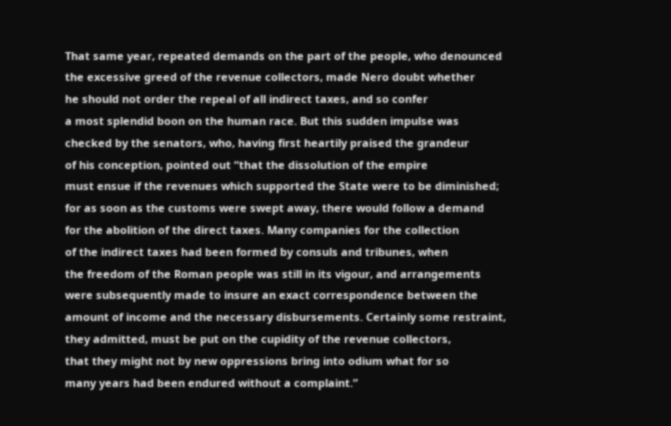That same year, repeated demands on the part of the people, who denounced
the excessive greed of the revenue collectors, made Nero doubt whether
he should not order the repeal of all indirect taxes, and so confer
a most splendid boon on the human race. But this sudden impulse was
checked by the senators, who, having first heartily praised the grandeur
of his conception, pointed out “that the dissolution of the empire
must ensue if the revenues which supported the State were to be diminished;
for as soon as the customs were swept away, there would follow a demand
for the abolition of the direct taxes. Many companies for the collection
of the indirect taxes had been formed by consuls and tribunes, when
the freedom of the Roman people was still in its vigour, and arrangements
were subsequently made to insure an exact correspondence between the
amount of income and the necessary disbursements. Certainly some restraint,
they admitted, must be put on the cupidity of the revenue collectors,
that they might not by new oppressions bring into odium what for so
many years had been endured without a complaint.”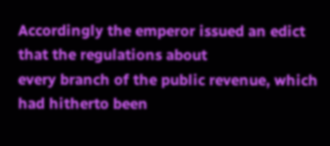Accordingly the emperor issued an edict that the regulations about
every branch of the public revenue, which had hitherto been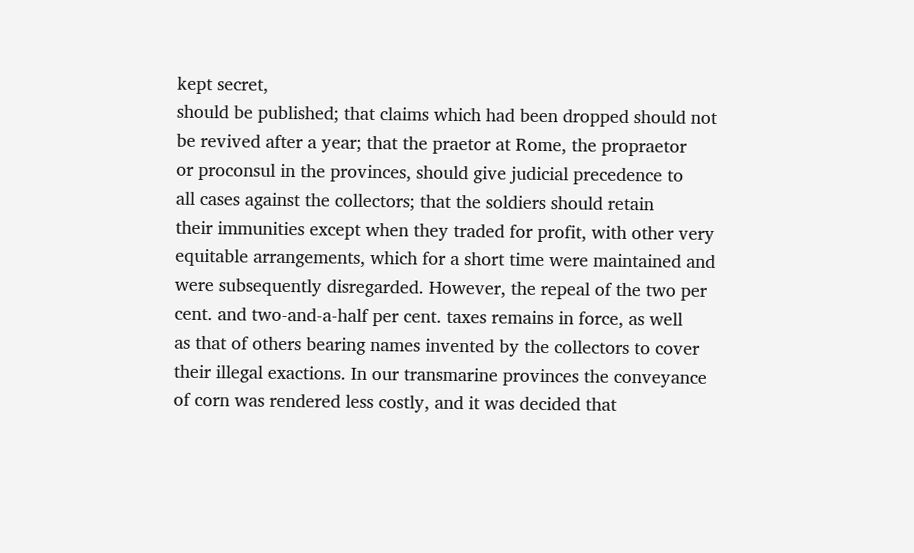kept secret,
should be published; that claims which had been dropped should not
be revived after a year; that the praetor at Rome, the propraetor
or proconsul in the provinces, should give judicial precedence to
all cases against the collectors; that the soldiers should retain
their immunities except when they traded for profit, with other very
equitable arrangements, which for a short time were maintained and
were subsequently disregarded. However, the repeal of the two per
cent. and two-and-a-half per cent. taxes remains in force, as well
as that of others bearing names invented by the collectors to cover
their illegal exactions. In our transmarine provinces the conveyance
of corn was rendered less costly, and it was decided that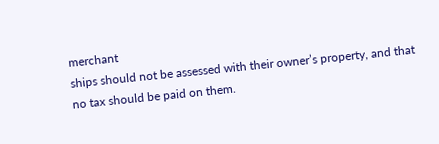merchant
ships should not be assessed with their owner’s property, and that
no tax should be paid on them.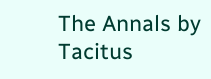The Annals by Tacitus